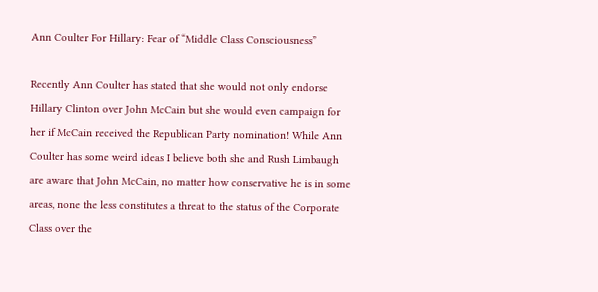Ann Coulter For Hillary: Fear of “Middle Class Consciousness”

Recently Ann Coulter has stated that she would not only endorse Hillary Clinton over John McCain but she would even campaign for her if McCain received the Republican Party nomination! While Ann Coulter has some weird ideas I believe both she and Rush Limbaugh are aware that John McCain, no matter how conservative he is in some areas, none the less constitutes a threat to the status of the Corporate Class over the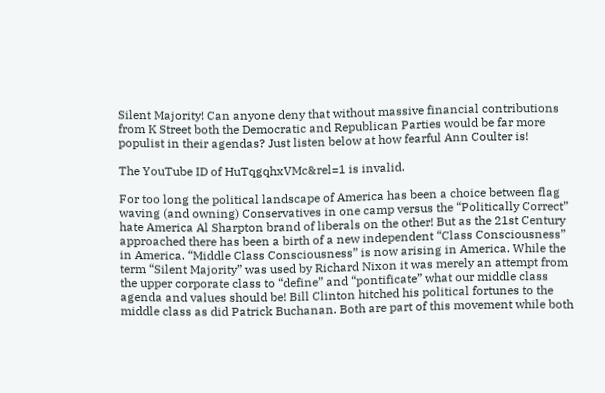Silent Majority! Can anyone deny that without massive financial contributions from K Street both the Democratic and Republican Parties would be far more populist in their agendas? Just listen below at how fearful Ann Coulter is!

The YouTube ID of HuTqgqhxVMc&rel=1 is invalid.

For too long the political landscape of America has been a choice between flag waving (and owning) Conservatives in one camp versus the “Politically Correct” hate America Al Sharpton brand of liberals on the other! But as the 21st Century approached there has been a birth of a new independent “Class Consciousness” in America. “Middle Class Consciousness” is now arising in America. While the term “Silent Majority” was used by Richard Nixon it was merely an attempt from the upper corporate class to “define” and “pontificate” what our middle class agenda and values should be! Bill Clinton hitched his political fortunes to the middle class as did Patrick Buchanan. Both are part of this movement while both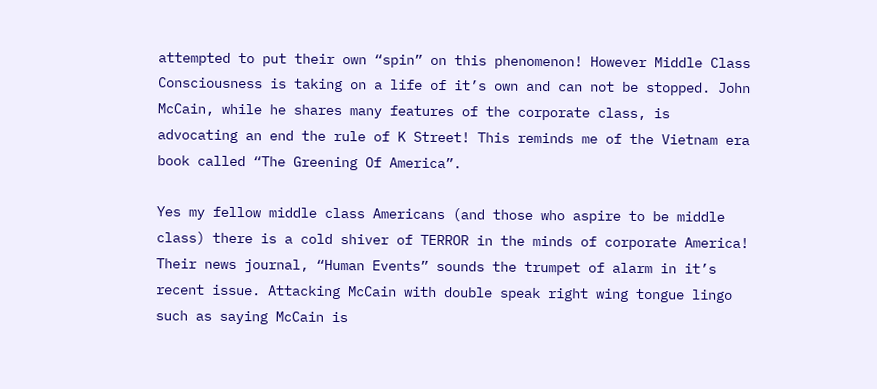attempted to put their own “spin” on this phenomenon! However Middle Class Consciousness is taking on a life of it’s own and can not be stopped. John McCain, while he shares many features of the corporate class, is advocating an end the rule of K Street! This reminds me of the Vietnam era book called “The Greening Of America”.

Yes my fellow middle class Americans (and those who aspire to be middle class) there is a cold shiver of TERROR in the minds of corporate America! Their news journal, “Human Events” sounds the trumpet of alarm in it’s recent issue. Attacking McCain with double speak right wing tongue lingo such as saying McCain is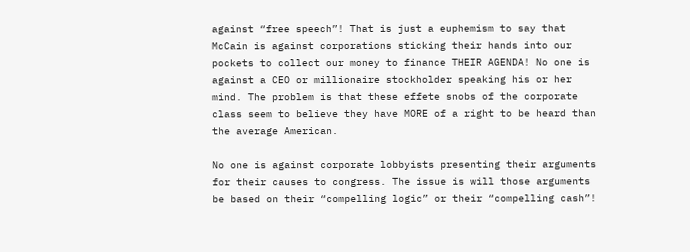against “free speech”! That is just a euphemism to say that McCain is against corporations sticking their hands into our pockets to collect our money to finance THEIR AGENDA! No one is against a CEO or millionaire stockholder speaking his or her mind. The problem is that these effete snobs of the corporate class seem to believe they have MORE of a right to be heard than the average American.

No one is against corporate lobbyists presenting their arguments for their causes to congress. The issue is will those arguments be based on their “compelling logic” or their “compelling cash”!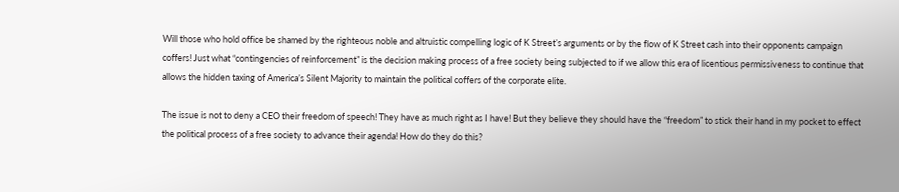Will those who hold office be shamed by the righteous noble and altruistic compelling logic of K Street’s arguments or by the flow of K Street cash into their opponents campaign coffers! Just what “contingencies of reinforcement” is the decision making process of a free society being subjected to if we allow this era of licentious permissiveness to continue that allows the hidden taxing of America’s Silent Majority to maintain the political coffers of the corporate elite.

The issue is not to deny a CEO their freedom of speech! They have as much right as I have! But they believe they should have the “freedom” to stick their hand in my pocket to effect the political process of a free society to advance their agenda! How do they do this?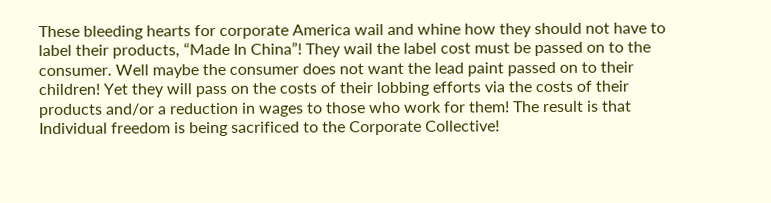These bleeding hearts for corporate America wail and whine how they should not have to label their products, “Made In China”! They wail the label cost must be passed on to the consumer. Well maybe the consumer does not want the lead paint passed on to their children! Yet they will pass on the costs of their lobbing efforts via the costs of their products and/or a reduction in wages to those who work for them! The result is that Individual freedom is being sacrificed to the Corporate Collective!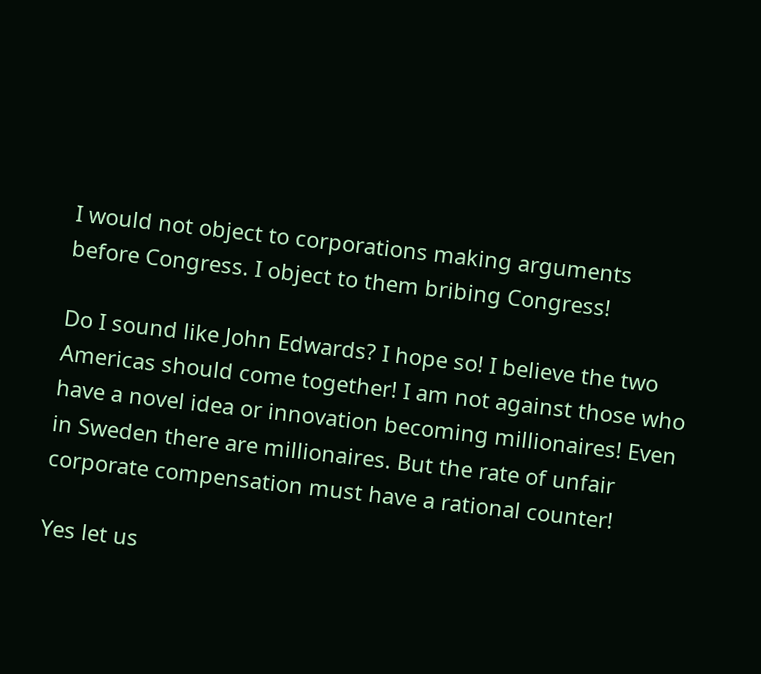I would not object to corporations making arguments before Congress. I object to them bribing Congress!

Do I sound like John Edwards? I hope so! I believe the two Americas should come together! I am not against those who have a novel idea or innovation becoming millionaires! Even in Sweden there are millionaires. But the rate of unfair corporate compensation must have a rational counter!

Yes let us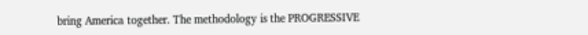bring America together. The methodology is the PROGRESSIVE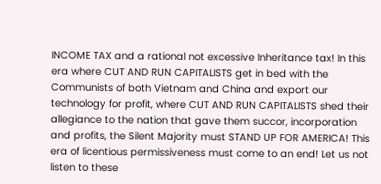INCOME TAX and a rational not excessive Inheritance tax! In this era where CUT AND RUN CAPITALISTS get in bed with the Communists of both Vietnam and China and export our technology for profit, where CUT AND RUN CAPITALISTS shed their allegiance to the nation that gave them succor, incorporation and profits, the Silent Majority must STAND UP FOR AMERICA! This era of licentious permissiveness must come to an end! Let us not listen to these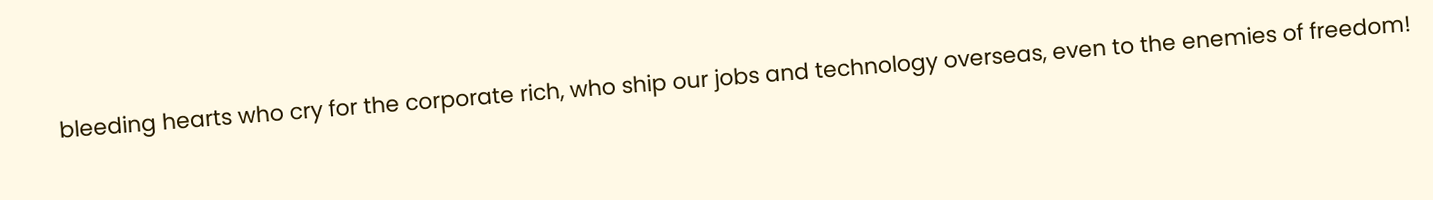bleeding hearts who cry for the corporate rich, who ship our jobs and technology overseas, even to the enemies of freedom!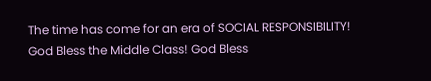The time has come for an era of SOCIAL RESPONSIBILITY! God Bless the Middle Class! God Bless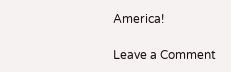America!

Leave a Comment